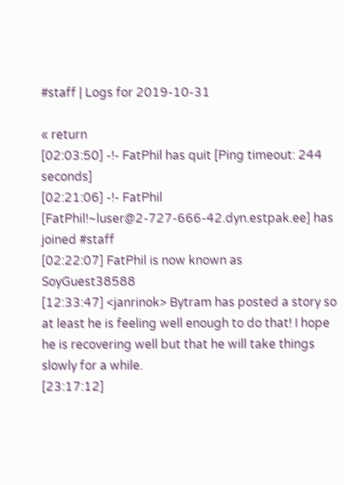#staff | Logs for 2019-10-31

« return
[02:03:50] -!- FatPhil has quit [Ping timeout: 244 seconds]
[02:21:06] -!- FatPhil [FatPhil!~luser@2-727-666-42.dyn.estpak.ee] has joined #staff
[02:22:07] FatPhil is now known as SoyGuest38588
[12:33:47] <janrinok> Bytram has posted a story so at least he is feeling well enough to do that! I hope he is recovering well but that he will take things slowly for a while.
[23:17:12]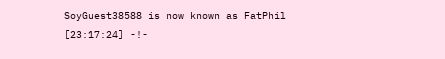SoyGuest38588 is now known as FatPhil
[23:17:24] -!-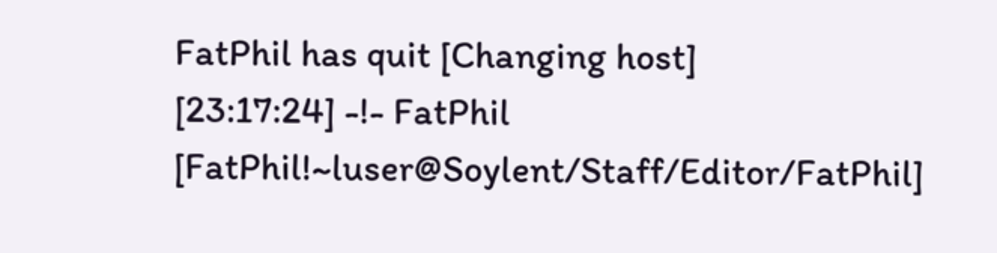FatPhil has quit [Changing host]
[23:17:24] -!- FatPhil [FatPhil!~luser@Soylent/Staff/Editor/FatPhil]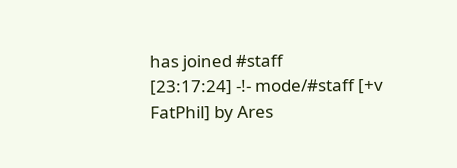has joined #staff
[23:17:24] -!- mode/#staff [+v FatPhil] by Ares